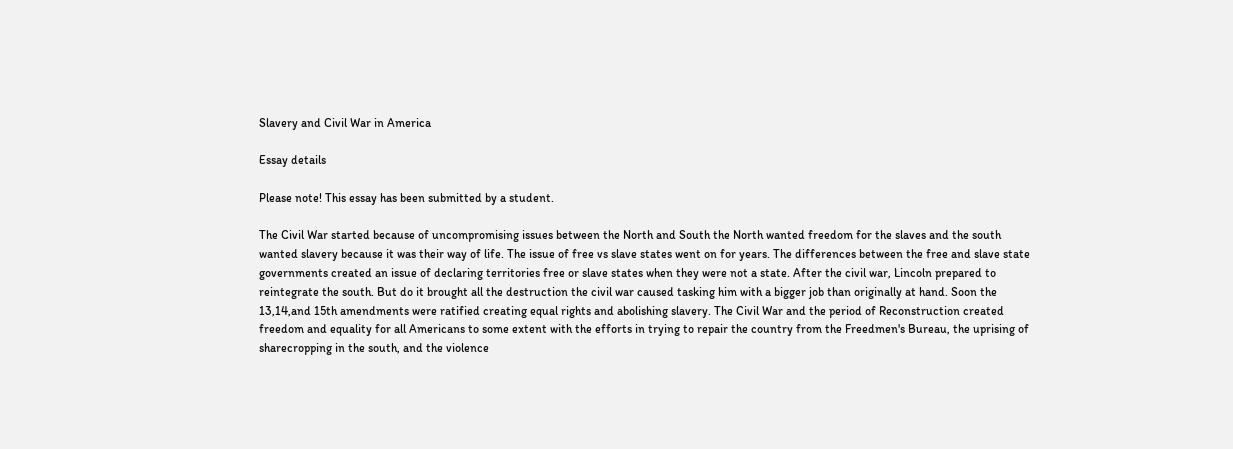Slavery and Civil War in America

Essay details

Please note! This essay has been submitted by a student.

The Civil War started because of uncompromising issues between the North and South the North wanted freedom for the slaves and the south wanted slavery because it was their way of life. The issue of free vs slave states went on for years. The differences between the free and slave state governments created an issue of declaring territories free or slave states when they were not a state. After the civil war, Lincoln prepared to reintegrate the south. But do it brought all the destruction the civil war caused tasking him with a bigger job than originally at hand. Soon the 13,14,and 15th amendments were ratified creating equal rights and abolishing slavery. The Civil War and the period of Reconstruction created freedom and equality for all Americans to some extent with the efforts in trying to repair the country from the Freedmen's Bureau, the uprising of sharecropping in the south, and the violence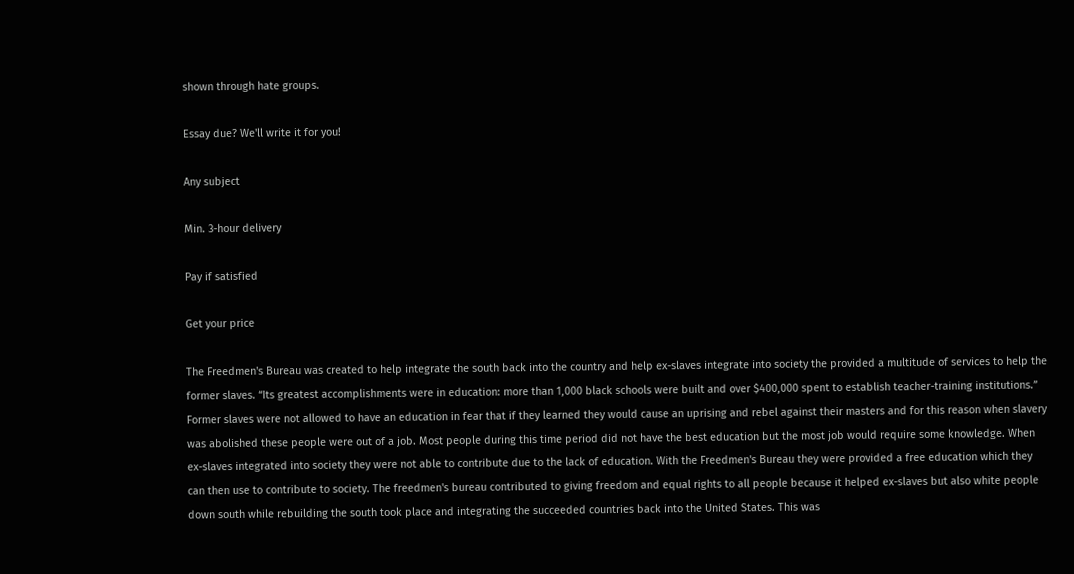shown through hate groups.

Essay due? We'll write it for you!

Any subject

Min. 3-hour delivery

Pay if satisfied

Get your price

The Freedmen's Bureau was created to help integrate the south back into the country and help ex-slaves integrate into society the provided a multitude of services to help the former slaves. “Its greatest accomplishments were in education: more than 1,000 black schools were built and over $400,000 spent to establish teacher-training institutions.” Former slaves were not allowed to have an education in fear that if they learned they would cause an uprising and rebel against their masters and for this reason when slavery was abolished these people were out of a job. Most people during this time period did not have the best education but the most job would require some knowledge. When ex-slaves integrated into society they were not able to contribute due to the lack of education. With the Freedmen's Bureau they were provided a free education which they can then use to contribute to society. The freedmen's bureau contributed to giving freedom and equal rights to all people because it helped ex-slaves but also white people down south while rebuilding the south took place and integrating the succeeded countries back into the United States. This was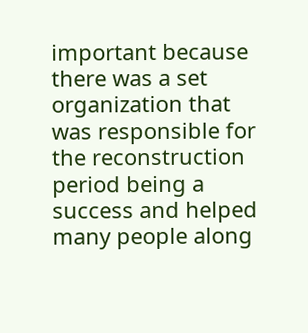important because there was a set organization that was responsible for the reconstruction period being a success and helped many people along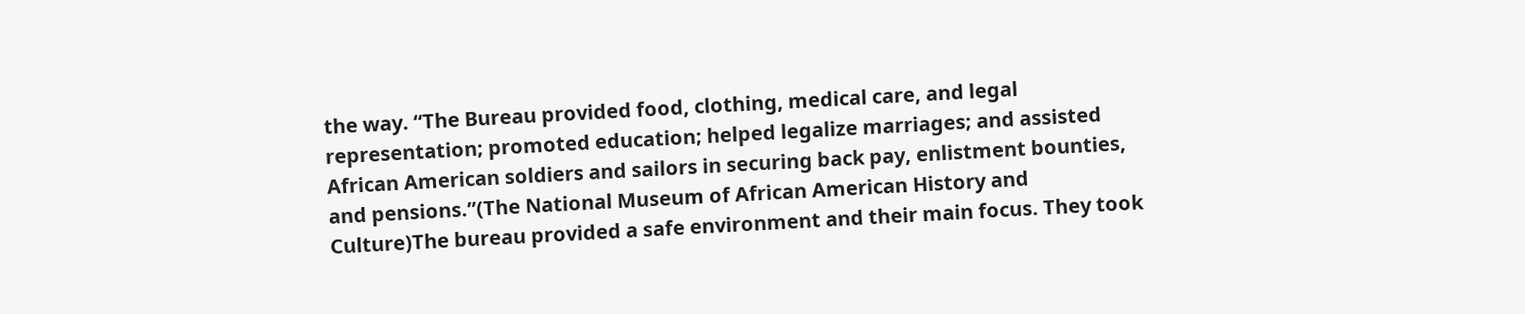the way. “The Bureau provided food, clothing, medical care, and legal representation; promoted education; helped legalize marriages; and assisted African American soldiers and sailors in securing back pay, enlistment bounties, and pensions.”(The National Museum of African American History and Culture)The bureau provided a safe environment and their main focus. They took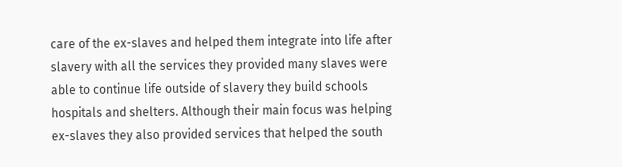care of the ex-slaves and helped them integrate into life after slavery with all the services they provided many slaves were able to continue life outside of slavery they build schools hospitals and shelters. Although their main focus was helping ex-slaves they also provided services that helped the south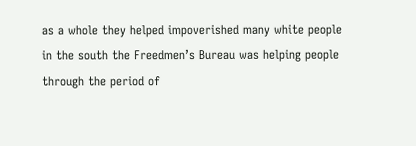as a whole they helped impoverished many white people in the south the Freedmen’s Bureau was helping people through the period of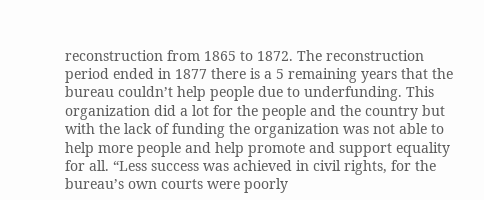reconstruction from 1865 to 1872. The reconstruction period ended in 1877 there is a 5 remaining years that the bureau couldn’t help people due to underfunding. This organization did a lot for the people and the country but with the lack of funding the organization was not able to help more people and help promote and support equality for all. “Less success was achieved in civil rights, for the bureau’s own courts were poorly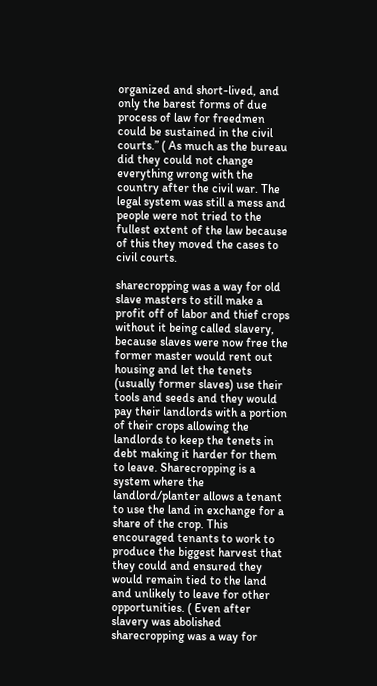organized and short-lived, and only the barest forms of due process of law for freedmen could be sustained in the civil courts.” ( As much as the bureau did they could not change everything wrong with the country after the civil war. The legal system was still a mess and people were not tried to the fullest extent of the law because of this they moved the cases to civil courts.

sharecropping was a way for old slave masters to still make a profit off of labor and thief crops without it being called slavery, because slaves were now free the former master would rent out housing and let the tenets (usually former slaves) use their tools and seeds and they would pay their landlords with a portion of their crops allowing the landlords to keep the tenets in debt making it harder for them to leave. Sharecropping is a system where the landlord/planter allows a tenant to use the land in exchange for a share of the crop. This encouraged tenants to work to produce the biggest harvest that they could and ensured they would remain tied to the land and unlikely to leave for other opportunities. ( Even after slavery was abolished sharecropping was a way for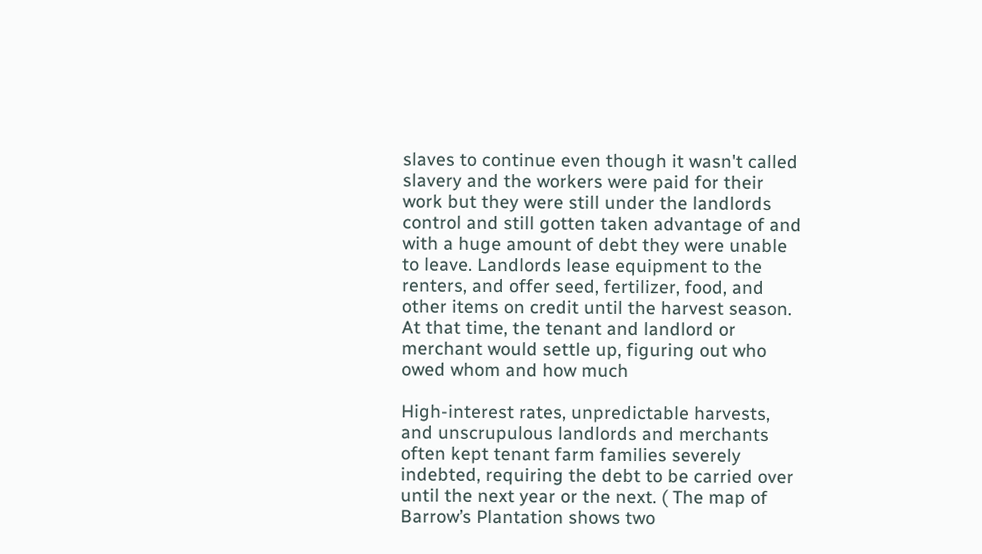slaves to continue even though it wasn't called slavery and the workers were paid for their work but they were still under the landlords control and still gotten taken advantage of and with a huge amount of debt they were unable to leave. Landlords lease equipment to the renters, and offer seed, fertilizer, food, and other items on credit until the harvest season. At that time, the tenant and landlord or merchant would settle up, figuring out who owed whom and how much

High-interest rates, unpredictable harvests, and unscrupulous landlords and merchants often kept tenant farm families severely indebted, requiring the debt to be carried over until the next year or the next. ( The map of Barrow’s Plantation shows two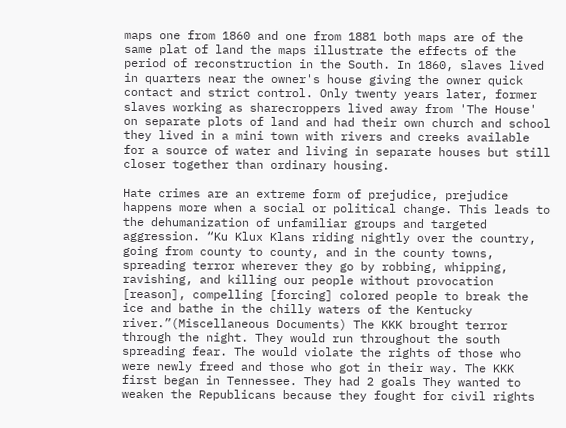maps one from 1860 and one from 1881 both maps are of the same plat of land the maps illustrate the effects of the period of reconstruction in the South. In 1860, slaves lived in quarters near the owner's house giving the owner quick contact and strict control. Only twenty years later, former slaves working as sharecroppers lived away from 'The House' on separate plots of land and had their own church and school they lived in a mini town with rivers and creeks available for a source of water and living in separate houses but still closer together than ordinary housing.

Hate crimes are an extreme form of prejudice, prejudice happens more when a social or political change. This leads to the dehumanization of unfamiliar groups and targeted aggression. “Ku Klux Klans riding nightly over the country, going from county to county, and in the county towns, spreading terror wherever they go by robbing, whipping, ravishing, and killing our people without provocation [reason], compelling [forcing] colored people to break the ice and bathe in the chilly waters of the Kentucky river.”(Miscellaneous Documents) The KKK brought terror through the night. They would run throughout the south spreading fear. The would violate the rights of those who were newly freed and those who got in their way. The KKK first began in Tennessee. They had 2 goals They wanted to weaken the Republicans because they fought for civil rights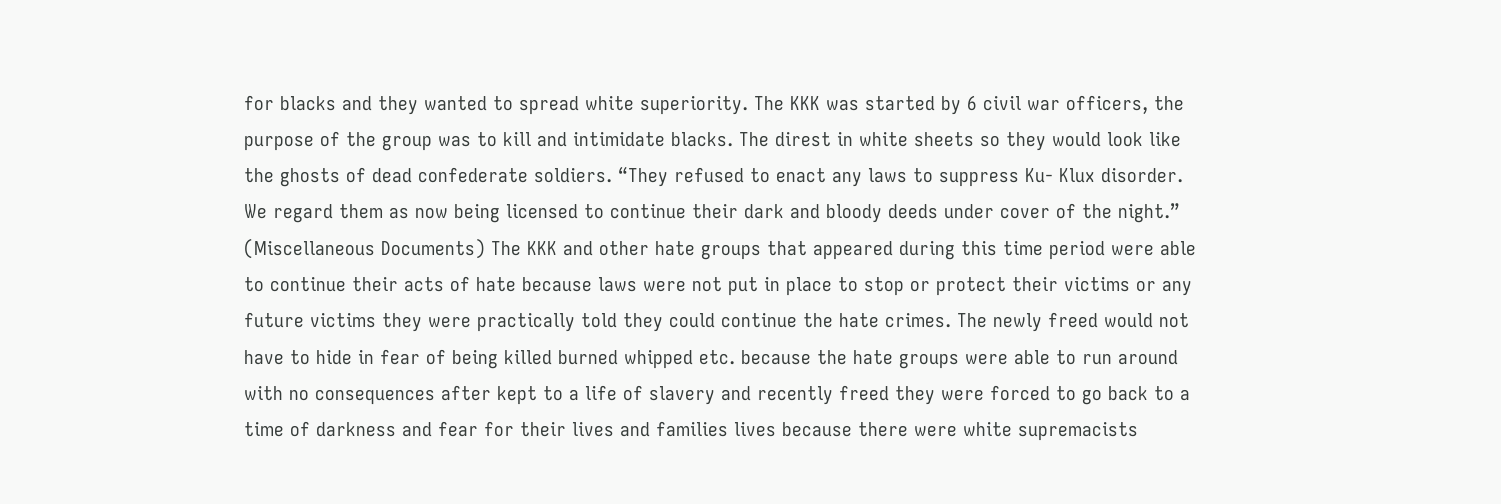for blacks and they wanted to spread white superiority. The KKK was started by 6 civil war officers, the purpose of the group was to kill and intimidate blacks. The direst in white sheets so they would look like the ghosts of dead confederate soldiers. “They refused to enact any laws to suppress Ku- Klux disorder. We regard them as now being licensed to continue their dark and bloody deeds under cover of the night.” (Miscellaneous Documents) The KKK and other hate groups that appeared during this time period were able to continue their acts of hate because laws were not put in place to stop or protect their victims or any future victims they were practically told they could continue the hate crimes. The newly freed would not have to hide in fear of being killed burned whipped etc. because the hate groups were able to run around with no consequences after kept to a life of slavery and recently freed they were forced to go back to a time of darkness and fear for their lives and families lives because there were white supremacists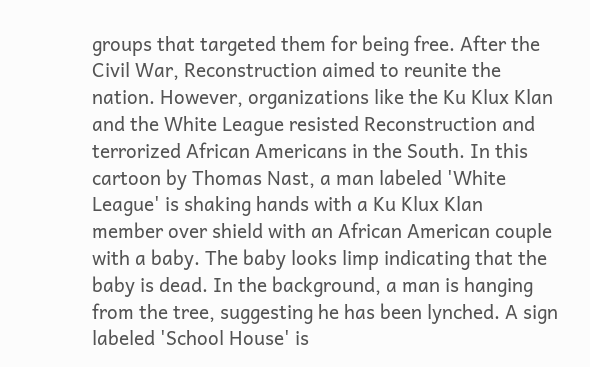groups that targeted them for being free. After the Civil War, Reconstruction aimed to reunite the nation. However, organizations like the Ku Klux Klan and the White League resisted Reconstruction and terrorized African Americans in the South. In this cartoon by Thomas Nast, a man labeled 'White League' is shaking hands with a Ku Klux Klan member over shield with an African American couple with a baby. The baby looks limp indicating that the baby is dead. In the background, a man is hanging from the tree, suggesting he has been lynched. A sign labeled 'School House' is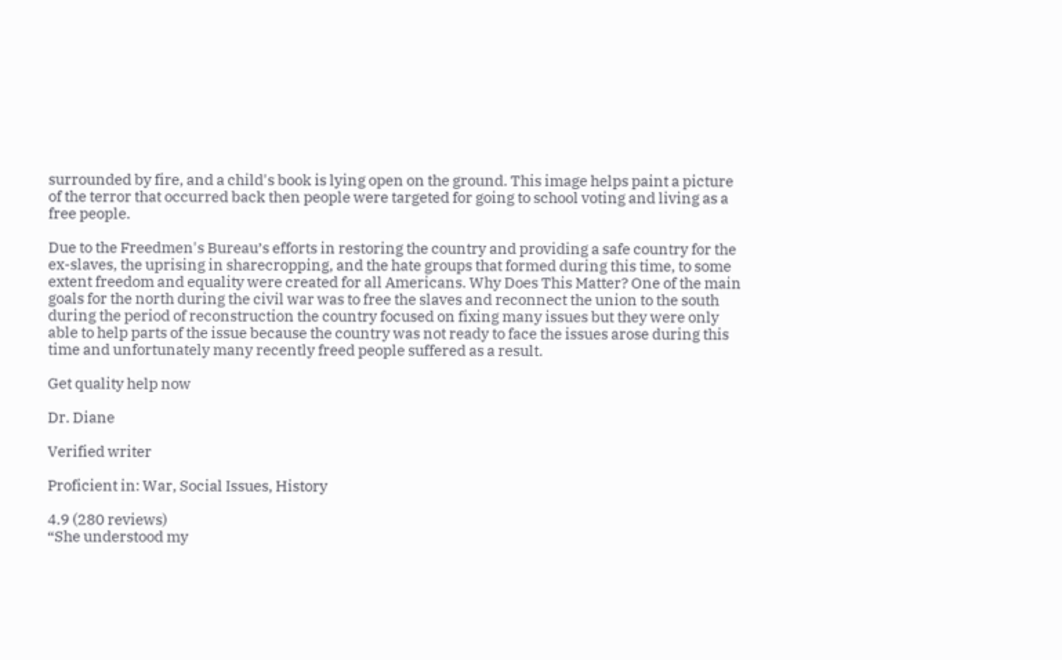surrounded by fire, and a child's book is lying open on the ground. This image helps paint a picture of the terror that occurred back then people were targeted for going to school voting and living as a free people.

Due to the Freedmen's Bureau’s efforts in restoring the country and providing a safe country for the ex-slaves, the uprising in sharecropping, and the hate groups that formed during this time, to some extent freedom and equality were created for all Americans. Why Does This Matter? One of the main goals for the north during the civil war was to free the slaves and reconnect the union to the south during the period of reconstruction the country focused on fixing many issues but they were only able to help parts of the issue because the country was not ready to face the issues arose during this time and unfortunately many recently freed people suffered as a result.

Get quality help now

Dr. Diane

Verified writer

Proficient in: War, Social Issues, History

4.9 (280 reviews)
“She understood my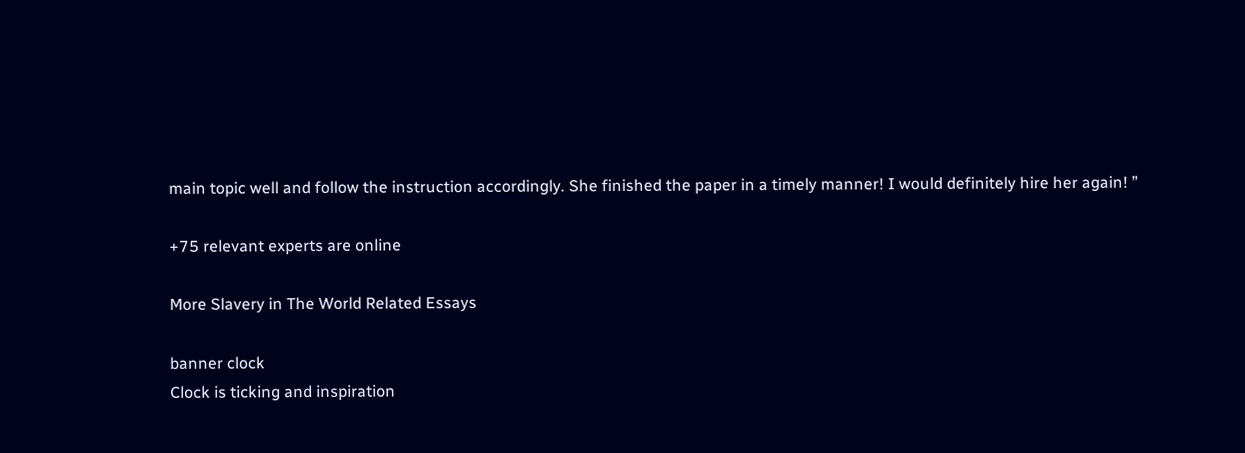main topic well and follow the instruction accordingly. She finished the paper in a timely manner! I would definitely hire her again! ”

+75 relevant experts are online

More Slavery in The World Related Essays

banner clock
Clock is ticking and inspiration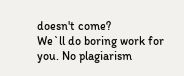doesn't come?
We`ll do boring work for you. No plagiarism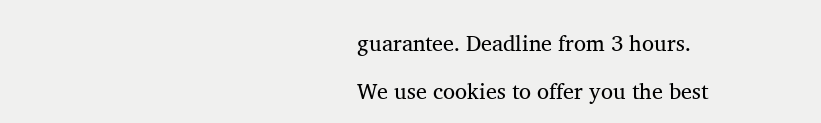guarantee. Deadline from 3 hours.

We use cookies to offer you the best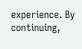experience. By continuing,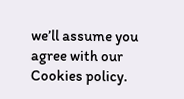we’ll assume you agree with our Cookies policy.